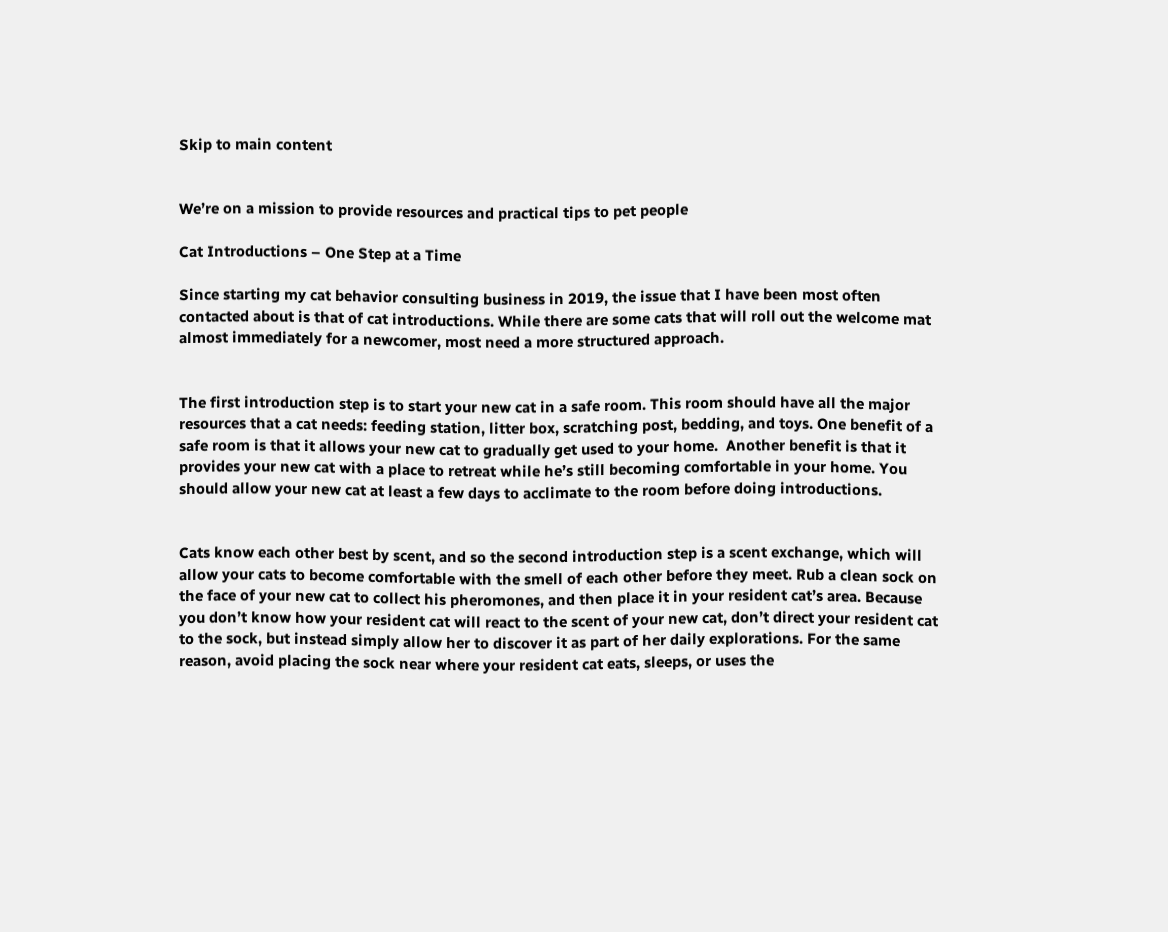Skip to main content


We’re on a mission to provide resources and practical tips to pet people

Cat Introductions – One Step at a Time

Since starting my cat behavior consulting business in 2019, the issue that I have been most often contacted about is that of cat introductions. While there are some cats that will roll out the welcome mat almost immediately for a newcomer, most need a more structured approach.


The first introduction step is to start your new cat in a safe room. This room should have all the major resources that a cat needs: feeding station, litter box, scratching post, bedding, and toys. One benefit of a safe room is that it allows your new cat to gradually get used to your home.  Another benefit is that it provides your new cat with a place to retreat while he’s still becoming comfortable in your home. You should allow your new cat at least a few days to acclimate to the room before doing introductions.


Cats know each other best by scent, and so the second introduction step is a scent exchange, which will allow your cats to become comfortable with the smell of each other before they meet. Rub a clean sock on the face of your new cat to collect his pheromones, and then place it in your resident cat’s area. Because you don’t know how your resident cat will react to the scent of your new cat, don’t direct your resident cat to the sock, but instead simply allow her to discover it as part of her daily explorations. For the same reason, avoid placing the sock near where your resident cat eats, sleeps, or uses the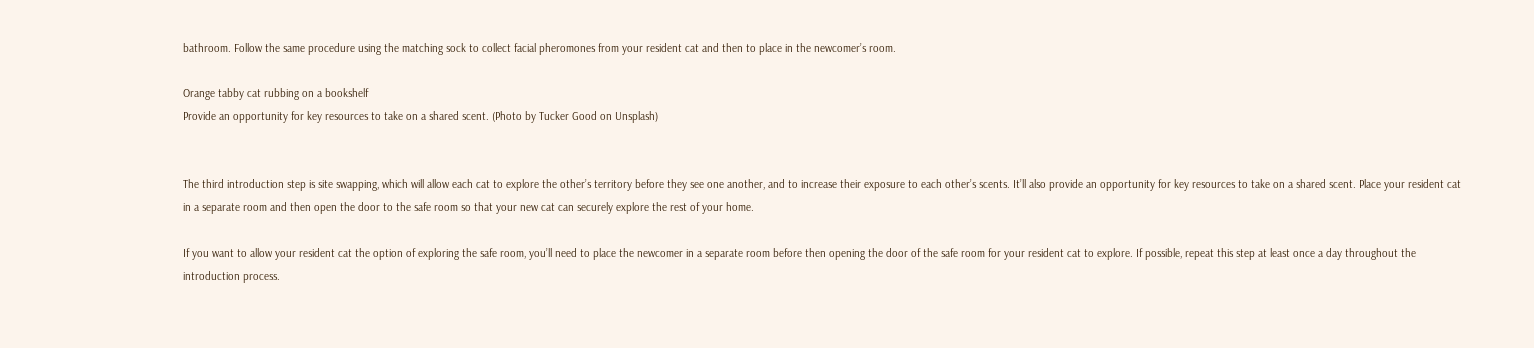bathroom. Follow the same procedure using the matching sock to collect facial pheromones from your resident cat and then to place in the newcomer’s room.

Orange tabby cat rubbing on a bookshelf
Provide an opportunity for key resources to take on a shared scent. (Photo by Tucker Good on Unsplash)


The third introduction step is site swapping, which will allow each cat to explore the other’s territory before they see one another, and to increase their exposure to each other’s scents. It’ll also provide an opportunity for key resources to take on a shared scent. Place your resident cat in a separate room and then open the door to the safe room so that your new cat can securely explore the rest of your home.

If you want to allow your resident cat the option of exploring the safe room, you’ll need to place the newcomer in a separate room before then opening the door of the safe room for your resident cat to explore. If possible, repeat this step at least once a day throughout the introduction process.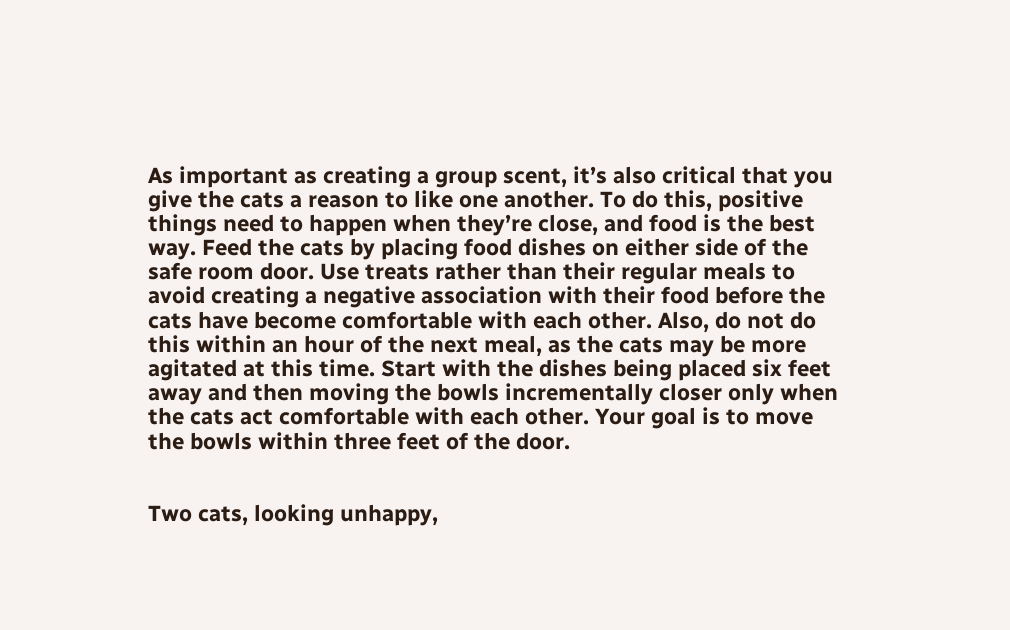As important as creating a group scent, it’s also critical that you give the cats a reason to like one another. To do this, positive things need to happen when they’re close, and food is the best way. Feed the cats by placing food dishes on either side of the safe room door. Use treats rather than their regular meals to avoid creating a negative association with their food before the cats have become comfortable with each other. Also, do not do this within an hour of the next meal, as the cats may be more agitated at this time. Start with the dishes being placed six feet away and then moving the bowls incrementally closer only when the cats act comfortable with each other. Your goal is to move the bowls within three feet of the door.


Two cats, looking unhappy,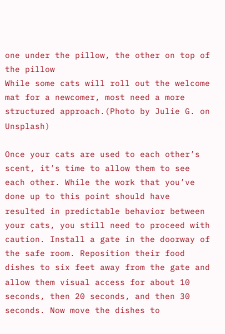one under the pillow, the other on top of the pillow
While some cats will roll out the welcome mat for a newcomer, most need a more structured approach.(Photo by Julie G. on Unsplash)

Once your cats are used to each other’s scent, it’s time to allow them to see each other. While the work that you’ve done up to this point should have resulted in predictable behavior between your cats, you still need to proceed with caution. Install a gate in the doorway of the safe room. Reposition their food dishes to six feet away from the gate and allow them visual access for about 10 seconds, then 20 seconds, and then 30 seconds. Now move the dishes to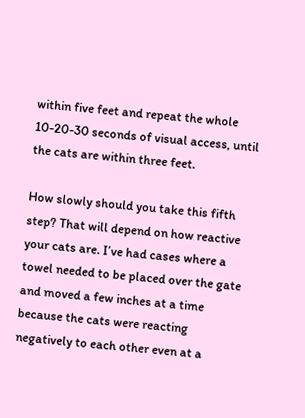within five feet and repeat the whole 10-20-30 seconds of visual access, until the cats are within three feet.

How slowly should you take this fifth step? That will depend on how reactive your cats are. I’ve had cases where a towel needed to be placed over the gate and moved a few inches at a time because the cats were reacting negatively to each other even at a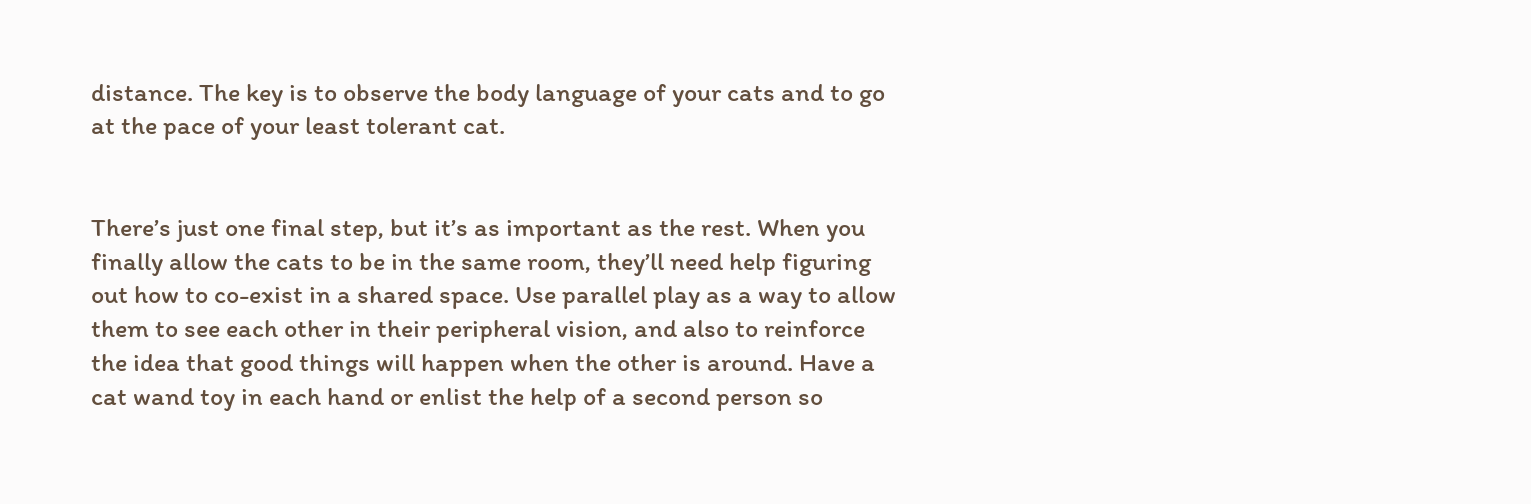distance. The key is to observe the body language of your cats and to go at the pace of your least tolerant cat.


There’s just one final step, but it’s as important as the rest. When you finally allow the cats to be in the same room, they’ll need help figuring out how to co-exist in a shared space. Use parallel play as a way to allow them to see each other in their peripheral vision, and also to reinforce the idea that good things will happen when the other is around. Have a cat wand toy in each hand or enlist the help of a second person so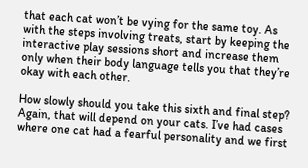that each cat won’t be vying for the same toy. As with the steps involving treats, start by keeping the interactive play sessions short and increase them only when their body language tells you that they’re okay with each other.

How slowly should you take this sixth and final step? Again, that will depend on your cats. I’ve had cases where one cat had a fearful personality and we first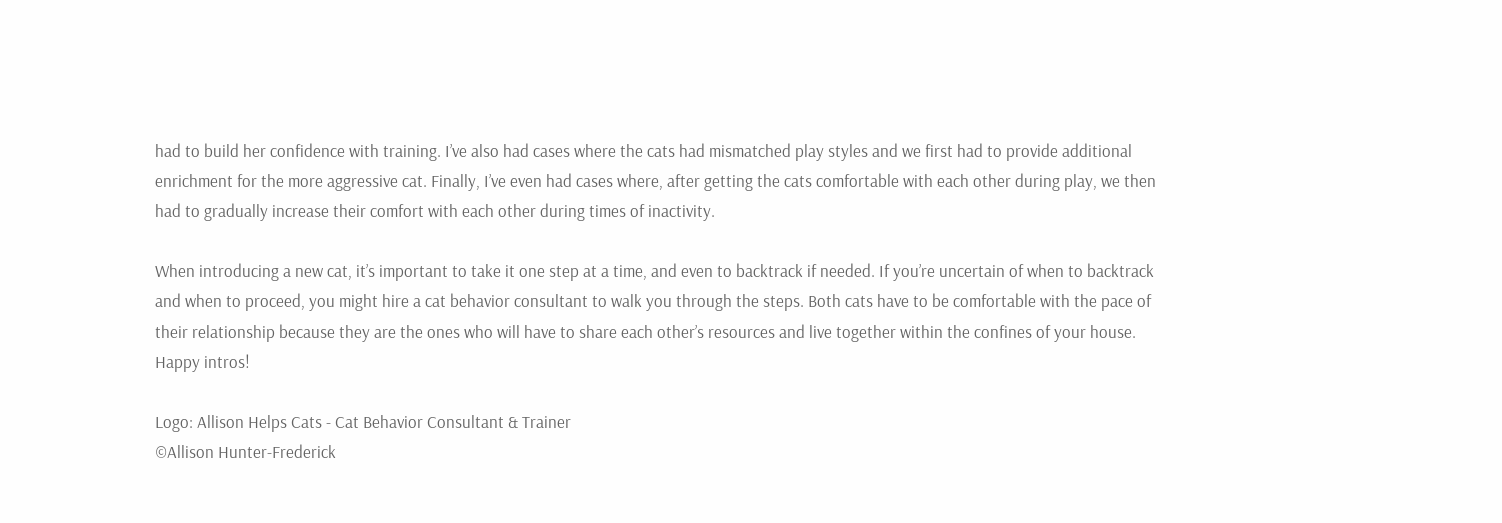had to build her confidence with training. I’ve also had cases where the cats had mismatched play styles and we first had to provide additional enrichment for the more aggressive cat. Finally, I’ve even had cases where, after getting the cats comfortable with each other during play, we then had to gradually increase their comfort with each other during times of inactivity.

When introducing a new cat, it’s important to take it one step at a time, and even to backtrack if needed. If you’re uncertain of when to backtrack and when to proceed, you might hire a cat behavior consultant to walk you through the steps. Both cats have to be comfortable with the pace of their relationship because they are the ones who will have to share each other’s resources and live together within the confines of your house. Happy intros!

Logo: Allison Helps Cats - Cat Behavior Consultant & Trainer
©Allison Hunter-Frederick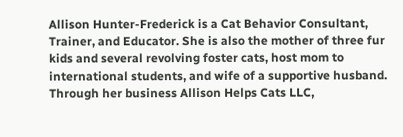Allison Hunter-Frederick is a Cat Behavior Consultant, Trainer, and Educator. She is also the mother of three fur kids and several revolving foster cats, host mom to international students, and wife of a supportive husband. Through her business Allison Helps Cats LLC,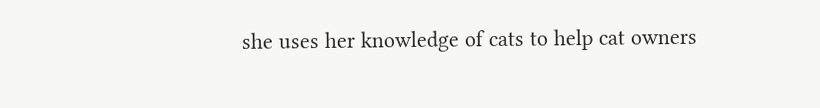she uses her knowledge of cats to help cat owners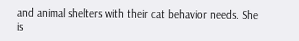and animal shelters with their cat behavior needs. She is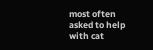most often asked to help with cat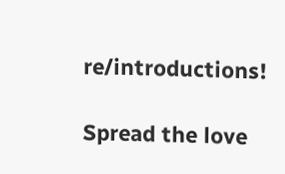re/introductions!

Spread the love